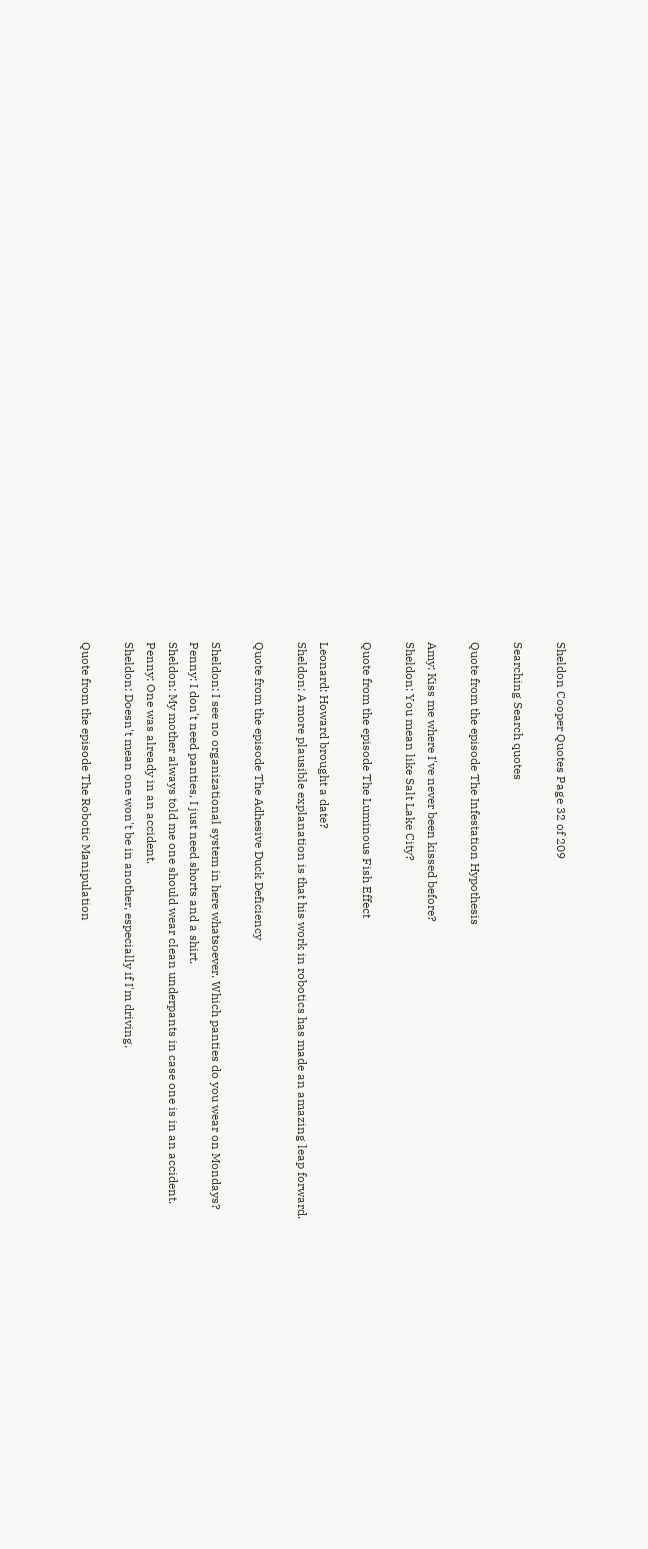Sheldon Cooper Quotes Page 32 of 209

Searching Search quotes

Quote from the episode The Infestation Hypothesis

Amy: Kiss me where I've never been kissed before?
Sheldon: You mean like Salt Lake City?

Quote from the episode The Luminous Fish Effect

Leonard: Howard brought a date?
Sheldon: A more plausible explanation is that his work in robotics has made an amazing leap forward.

Quote from the episode The Adhesive Duck Deficiency

Sheldon: I see no organizational system in here whatsoever. Which panties do you wear on Mondays?
Penny: I don't need panties, I just need shorts and a shirt.
Sheldon: My mother always told me one should wear clean underpants in case one is in an accident.
Penny: One was already in an accident.
Sheldon: Doesn't mean one won't be in another, especially if I'm driving.

Quote from the episode The Robotic Manipulation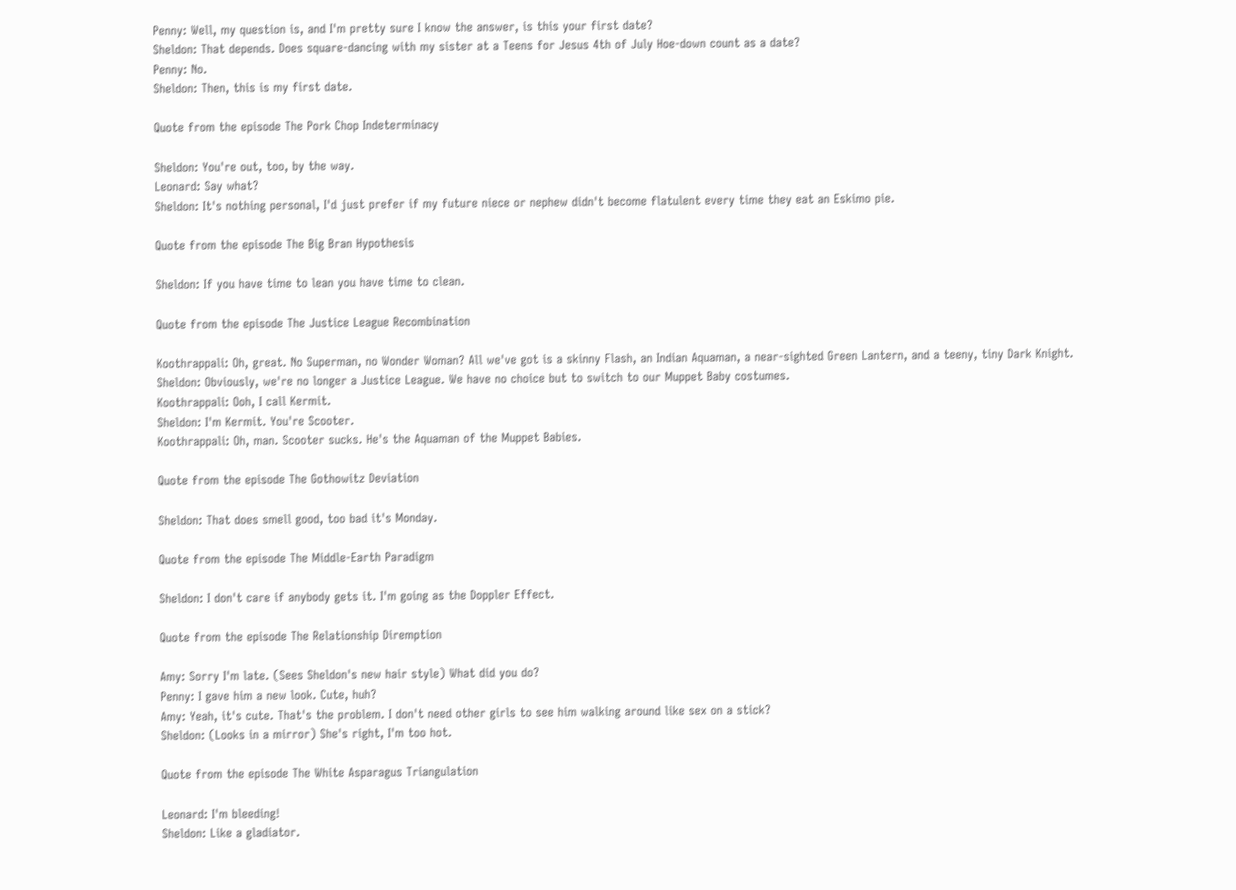Penny: Well, my question is, and I'm pretty sure I know the answer, is this your first date?
Sheldon: That depends. Does square-dancing with my sister at a Teens for Jesus 4th of July Hoe-down count as a date?
Penny: No.
Sheldon: Then, this is my first date.

Quote from the episode The Pork Chop Indeterminacy

Sheldon: You're out, too, by the way.
Leonard: Say what?
Sheldon: It's nothing personal, I'd just prefer if my future niece or nephew didn't become flatulent every time they eat an Eskimo pie.

Quote from the episode The Big Bran Hypothesis

Sheldon: If you have time to lean you have time to clean.

Quote from the episode The Justice League Recombination

Koothrappali: Oh, great. No Superman, no Wonder Woman? All we've got is a skinny Flash, an Indian Aquaman, a near-sighted Green Lantern, and a teeny, tiny Dark Knight.
Sheldon: Obviously, we're no longer a Justice League. We have no choice but to switch to our Muppet Baby costumes.
Koothrappali: Ooh, I call Kermit.
Sheldon: I'm Kermit. You're Scooter.
Koothrappali: Oh, man. Scooter sucks. He's the Aquaman of the Muppet Babies.

Quote from the episode The Gothowitz Deviation

Sheldon: That does smell good, too bad it's Monday.

Quote from the episode The Middle-Earth Paradigm

Sheldon: I don't care if anybody gets it. I'm going as the Doppler Effect.

Quote from the episode The Relationship Diremption

Amy: Sorry I'm late. (Sees Sheldon's new hair style) What did you do?
Penny: I gave him a new look. Cute, huh?
Amy: Yeah, it's cute. That's the problem. I don't need other girls to see him walking around like sex on a stick?
Sheldon: (Looks in a mirror) She's right, I'm too hot.

Quote from the episode The White Asparagus Triangulation

Leonard: I'm bleeding!
Sheldon: Like a gladiator.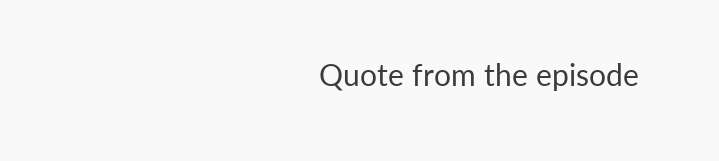Quote from the episode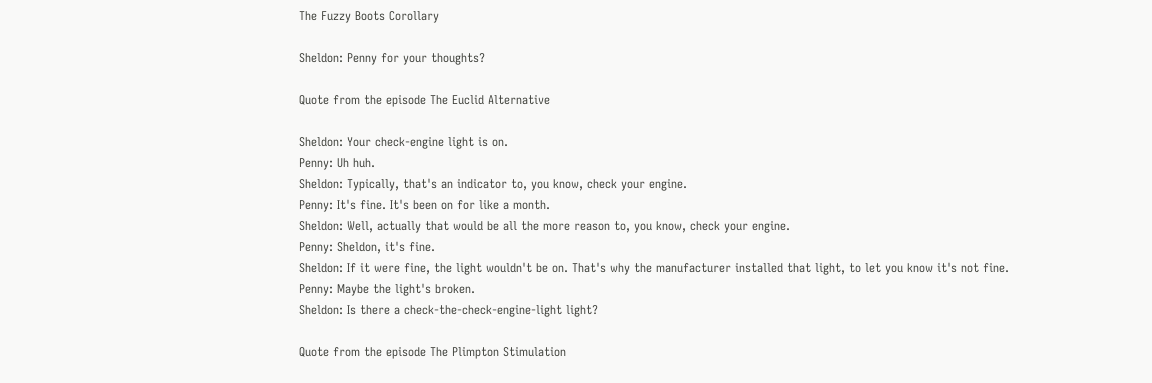The Fuzzy Boots Corollary

Sheldon: Penny for your thoughts?

Quote from the episode The Euclid Alternative

Sheldon: Your check-engine light is on.
Penny: Uh huh.
Sheldon: Typically, that's an indicator to, you know, check your engine.
Penny: It's fine. It's been on for like a month.
Sheldon: Well, actually that would be all the more reason to, you know, check your engine.
Penny: Sheldon, it's fine.
Sheldon: If it were fine, the light wouldn't be on. That's why the manufacturer installed that light, to let you know it's not fine.
Penny: Maybe the light's broken.
Sheldon: Is there a check-the-check-engine-light light?

Quote from the episode The Plimpton Stimulation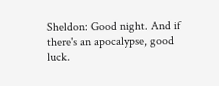Sheldon: Good night. And if there's an apocalypse, good luck.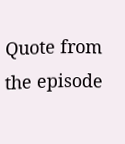Quote from the episode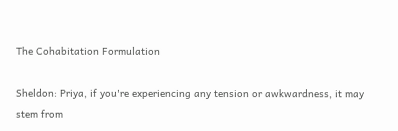The Cohabitation Formulation

Sheldon: Priya, if you're experiencing any tension or awkwardness, it may stem from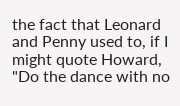the fact that Leonard and Penny used to, if I might quote Howard, "Do the dance with no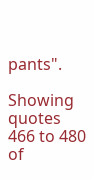pants".

Showing quotes 466 to 480 of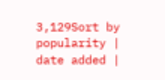3,129Sort by  popularity | date added |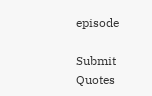episode

Submit Quotes